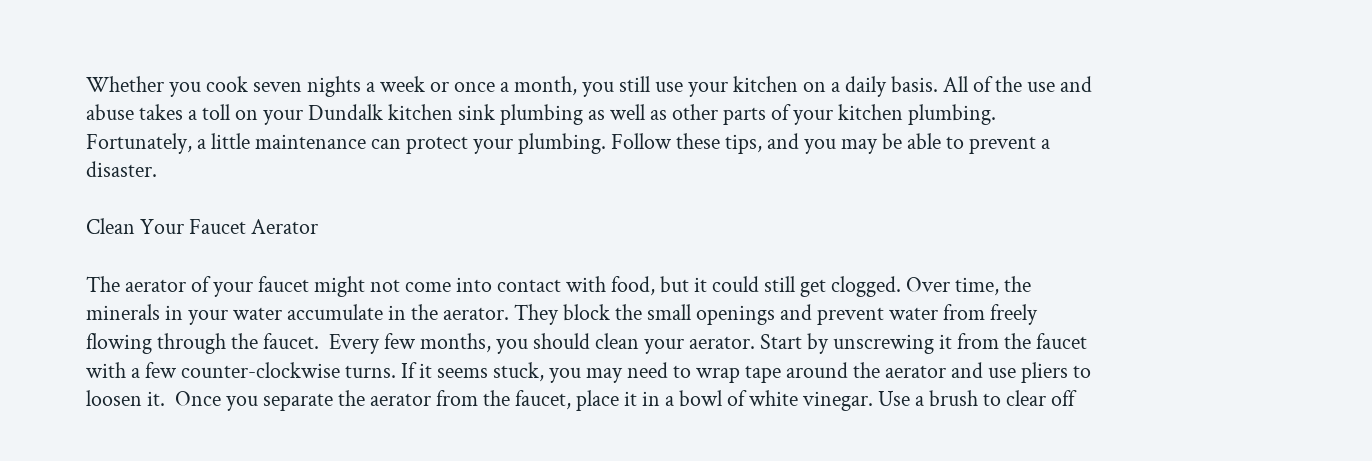Whether you cook seven nights a week or once a month, you still use your kitchen on a daily basis. All of the use and abuse takes a toll on your Dundalk kitchen sink plumbing as well as other parts of your kitchen plumbing. Fortunately, a little maintenance can protect your plumbing. Follow these tips, and you may be able to prevent a disaster.

Clean Your Faucet Aerator

The aerator of your faucet might not come into contact with food, but it could still get clogged. Over time, the minerals in your water accumulate in the aerator. They block the small openings and prevent water from freely flowing through the faucet.  Every few months, you should clean your aerator. Start by unscrewing it from the faucet with a few counter-clockwise turns. If it seems stuck, you may need to wrap tape around the aerator and use pliers to loosen it.  Once you separate the aerator from the faucet, place it in a bowl of white vinegar. Use a brush to clear off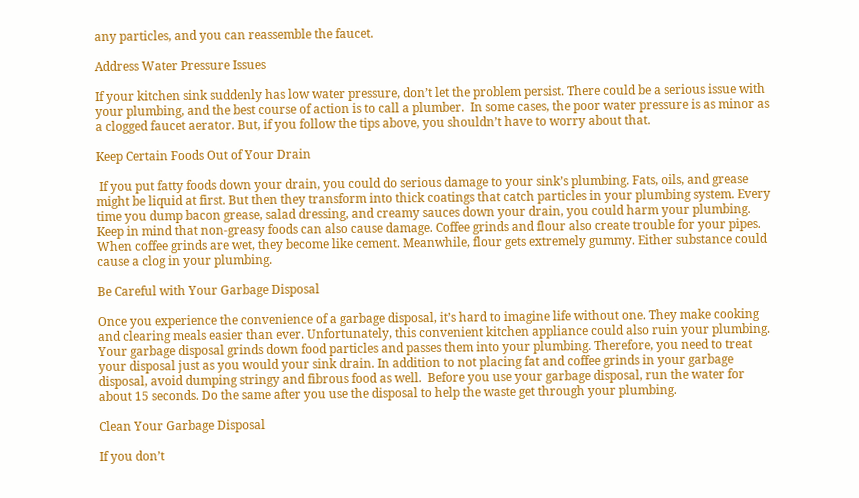any particles, and you can reassemble the faucet.

Address Water Pressure Issues

If your kitchen sink suddenly has low water pressure, don’t let the problem persist. There could be a serious issue with your plumbing, and the best course of action is to call a plumber.  In some cases, the poor water pressure is as minor as a clogged faucet aerator. But, if you follow the tips above, you shouldn’t have to worry about that.

Keep Certain Foods Out of Your Drain

 If you put fatty foods down your drain, you could do serious damage to your sink’s plumbing. Fats, oils, and grease might be liquid at first. But then they transform into thick coatings that catch particles in your plumbing system. Every time you dump bacon grease, salad dressing, and creamy sauces down your drain, you could harm your plumbing.  Keep in mind that non-greasy foods can also cause damage. Coffee grinds and flour also create trouble for your pipes. When coffee grinds are wet, they become like cement. Meanwhile, flour gets extremely gummy. Either substance could cause a clog in your plumbing.

Be Careful with Your Garbage Disposal

Once you experience the convenience of a garbage disposal, it’s hard to imagine life without one. They make cooking and clearing meals easier than ever. Unfortunately, this convenient kitchen appliance could also ruin your plumbing. Your garbage disposal grinds down food particles and passes them into your plumbing. Therefore, you need to treat your disposal just as you would your sink drain. In addition to not placing fat and coffee grinds in your garbage disposal, avoid dumping stringy and fibrous food as well.  Before you use your garbage disposal, run the water for about 15 seconds. Do the same after you use the disposal to help the waste get through your plumbing.

Clean Your Garbage Disposal

If you don’t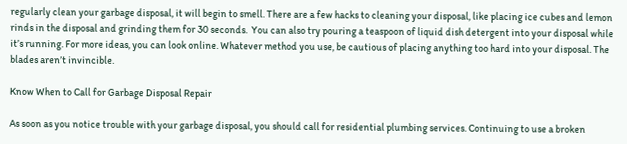regularly clean your garbage disposal, it will begin to smell. There are a few hacks to cleaning your disposal, like placing ice cubes and lemon rinds in the disposal and grinding them for 30 seconds.  You can also try pouring a teaspoon of liquid dish detergent into your disposal while it’s running. For more ideas, you can look online. Whatever method you use, be cautious of placing anything too hard into your disposal. The blades aren’t invincible.

Know When to Call for Garbage Disposal Repair

As soon as you notice trouble with your garbage disposal, you should call for residential plumbing services. Continuing to use a broken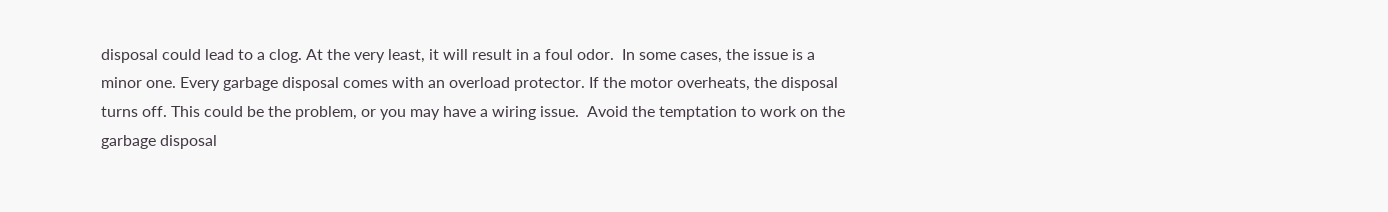disposal could lead to a clog. At the very least, it will result in a foul odor.  In some cases, the issue is a minor one. Every garbage disposal comes with an overload protector. If the motor overheats, the disposal turns off. This could be the problem, or you may have a wiring issue.  Avoid the temptation to work on the garbage disposal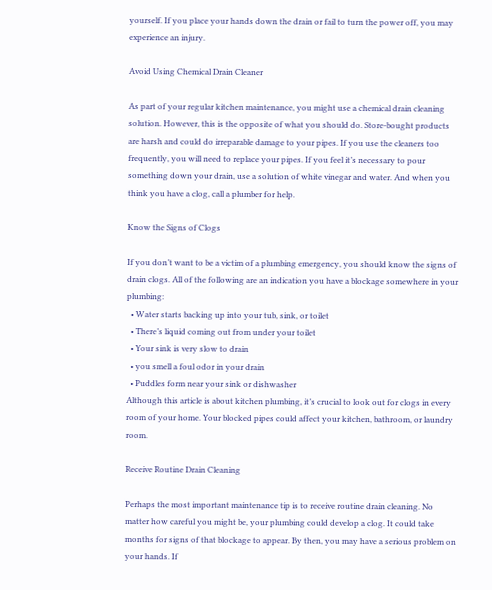yourself. If you place your hands down the drain or fail to turn the power off, you may experience an injury.

Avoid Using Chemical Drain Cleaner

As part of your regular kitchen maintenance, you might use a chemical drain cleaning solution. However, this is the opposite of what you should do. Store-bought products are harsh and could do irreparable damage to your pipes. If you use the cleaners too frequently, you will need to replace your pipes. If you feel it’s necessary to pour something down your drain, use a solution of white vinegar and water. And when you think you have a clog, call a plumber for help.

Know the Signs of Clogs

If you don’t want to be a victim of a plumbing emergency, you should know the signs of drain clogs. All of the following are an indication you have a blockage somewhere in your plumbing:
  • Water starts backing up into your tub, sink, or toilet
  • There’s liquid coming out from under your toilet
  • Your sink is very slow to drain
  • you smell a foul odor in your drain
  • Puddles form near your sink or dishwasher
Although this article is about kitchen plumbing, it’s crucial to look out for clogs in every room of your home. Your blocked pipes could affect your kitchen, bathroom, or laundry room.

Receive Routine Drain Cleaning

Perhaps the most important maintenance tip is to receive routine drain cleaning. No matter how careful you might be, your plumbing could develop a clog. It could take months for signs of that blockage to appear. By then, you may have a serious problem on your hands. If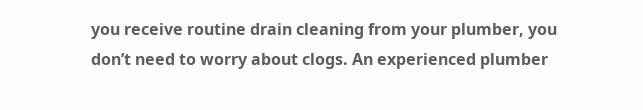you receive routine drain cleaning from your plumber, you don’t need to worry about clogs. An experienced plumber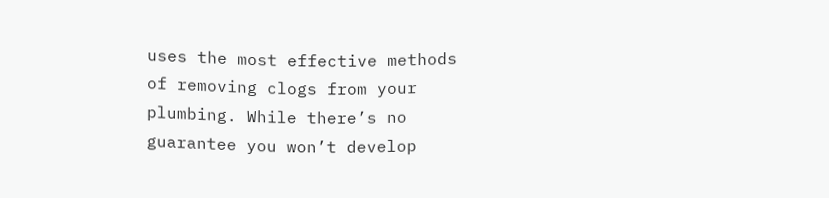uses the most effective methods of removing clogs from your plumbing. While there’s no guarantee you won’t develop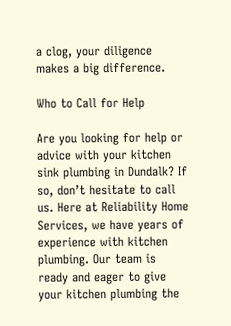a clog, your diligence makes a big difference.

Who to Call for Help

Are you looking for help or advice with your kitchen sink plumbing in Dundalk? If so, don’t hesitate to call us. Here at Reliability Home Services, we have years of experience with kitchen plumbing. Our team is ready and eager to give your kitchen plumbing the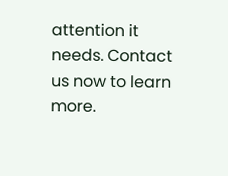attention it needs. Contact us now to learn more.